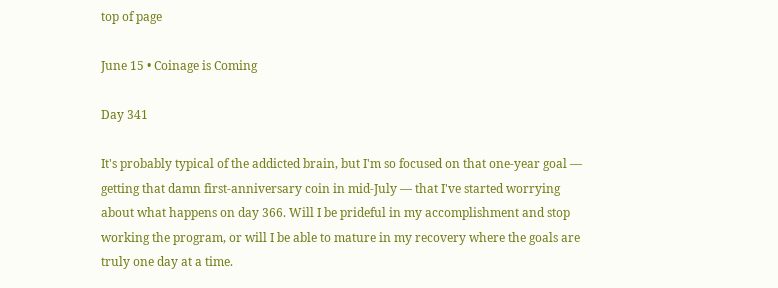top of page

June 15 • Coinage is Coming

Day 341

It's probably typical of the addicted brain, but I'm so focused on that one-year goal — getting that damn first-anniversary coin in mid-July — that I've started worrying about what happens on day 366. Will I be prideful in my accomplishment and stop working the program, or will I be able to mature in my recovery where the goals are truly one day at a time.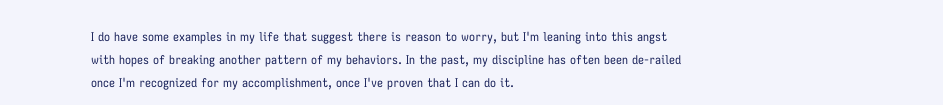I do have some examples in my life that suggest there is reason to worry, but I'm leaning into this angst with hopes of breaking another pattern of my behaviors. In the past, my discipline has often been de-railed once I'm recognized for my accomplishment, once I've proven that I can do it.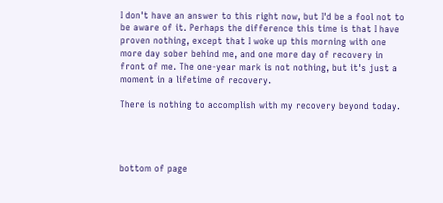I don't have an answer to this right now, but I'd be a fool not to be aware of it. Perhaps the difference this time is that I have proven nothing, except that I woke up this morning with one more day sober behind me, and one more day of recovery in front of me. The one-year mark is not nothing, but it's just a moment in a lifetime of recovery.

There is nothing to accomplish with my recovery beyond today.




bottom of page